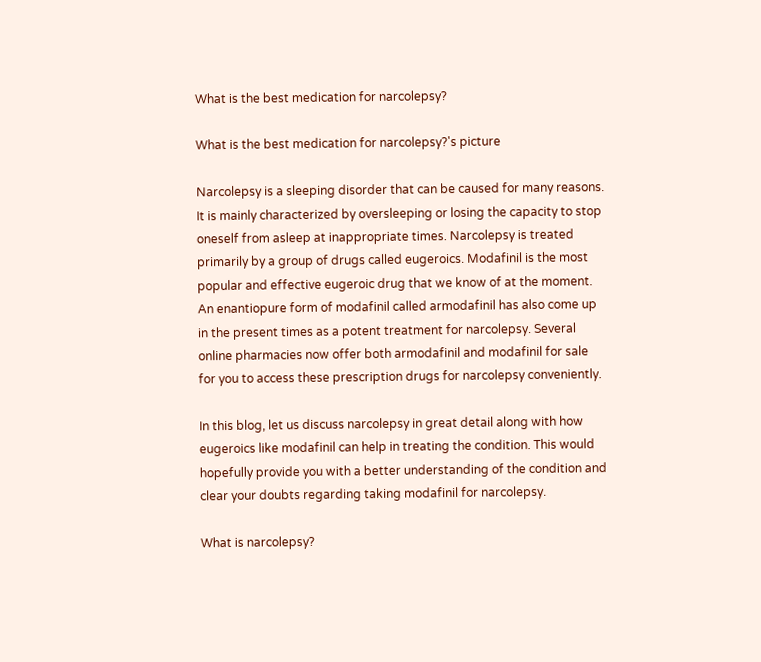What is the best medication for narcolepsy?

What is the best medication for narcolepsy?'s picture

Narcolepsy is a sleeping disorder that can be caused for many reasons. It is mainly characterized by oversleeping or losing the capacity to stop oneself from asleep at inappropriate times. Narcolepsy is treated primarily by a group of drugs called eugeroics. Modafinil is the most popular and effective eugeroic drug that we know of at the moment. An enantiopure form of modafinil called armodafinil has also come up in the present times as a potent treatment for narcolepsy. Several online pharmacies now offer both armodafinil and modafinil for sale for you to access these prescription drugs for narcolepsy conveniently.

In this blog, let us discuss narcolepsy in great detail along with how eugeroics like modafinil can help in treating the condition. This would hopefully provide you with a better understanding of the condition and clear your doubts regarding taking modafinil for narcolepsy.

What is narcolepsy?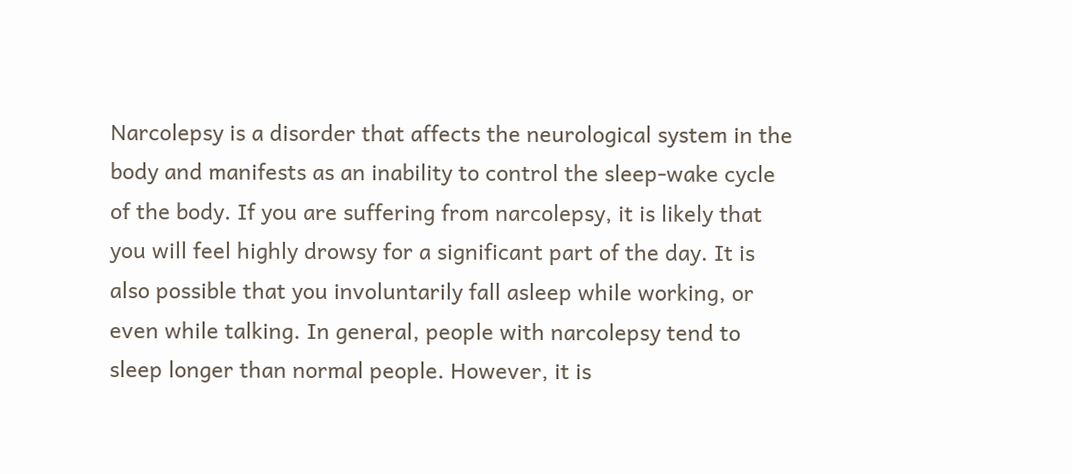Narcolepsy is a disorder that affects the neurological system in the body and manifests as an inability to control the sleep-wake cycle of the body. If you are suffering from narcolepsy, it is likely that you will feel highly drowsy for a significant part of the day. It is also possible that you involuntarily fall asleep while working, or even while talking. In general, people with narcolepsy tend to sleep longer than normal people. However, it is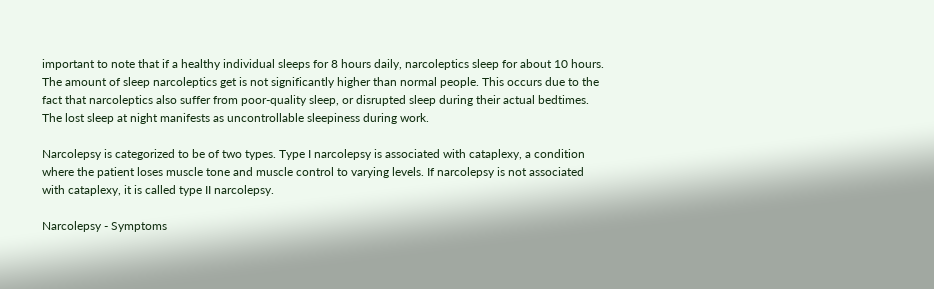important to note that if a healthy individual sleeps for 8 hours daily, narcoleptics sleep for about 10 hours. The amount of sleep narcoleptics get is not significantly higher than normal people. This occurs due to the fact that narcoleptics also suffer from poor-quality sleep, or disrupted sleep during their actual bedtimes. The lost sleep at night manifests as uncontrollable sleepiness during work.

Narcolepsy is categorized to be of two types. Type I narcolepsy is associated with cataplexy, a condition where the patient loses muscle tone and muscle control to varying levels. If narcolepsy is not associated with cataplexy, it is called type II narcolepsy.

Narcolepsy - Symptoms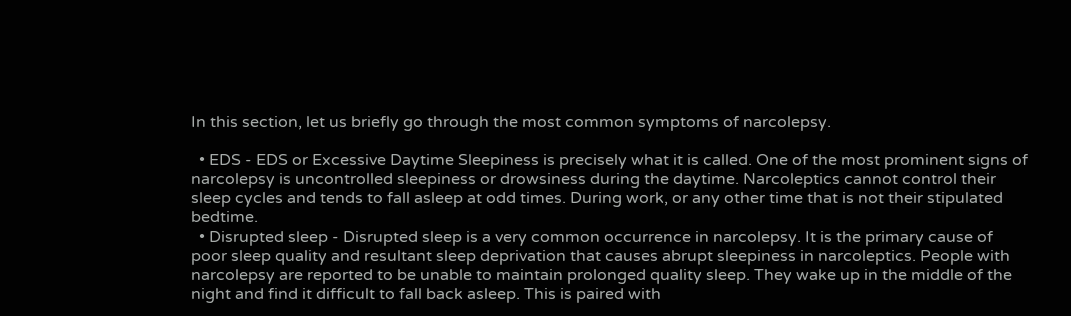In this section, let us briefly go through the most common symptoms of narcolepsy.

  • EDS - EDS or Excessive Daytime Sleepiness is precisely what it is called. One of the most prominent signs of narcolepsy is uncontrolled sleepiness or drowsiness during the daytime. Narcoleptics cannot control their sleep cycles and tends to fall asleep at odd times. During work, or any other time that is not their stipulated bedtime.
  • Disrupted sleep - Disrupted sleep is a very common occurrence in narcolepsy. It is the primary cause of poor sleep quality and resultant sleep deprivation that causes abrupt sleepiness in narcoleptics. People with narcolepsy are reported to be unable to maintain prolonged quality sleep. They wake up in the middle of the night and find it difficult to fall back asleep. This is paired with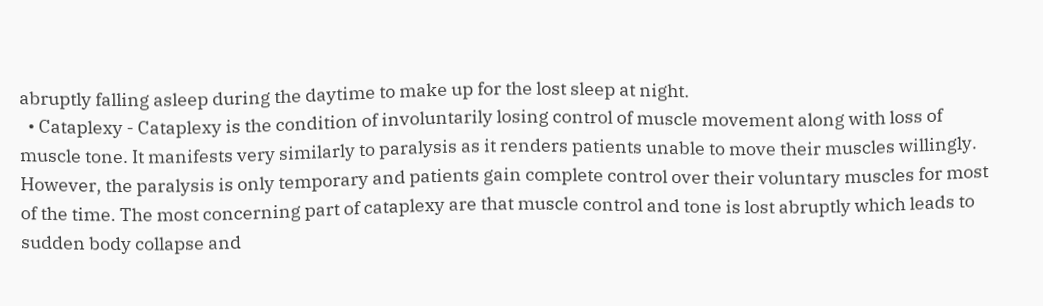abruptly falling asleep during the daytime to make up for the lost sleep at night.
  • Cataplexy - Cataplexy is the condition of involuntarily losing control of muscle movement along with loss of muscle tone. It manifests very similarly to paralysis as it renders patients unable to move their muscles willingly. However, the paralysis is only temporary and patients gain complete control over their voluntary muscles for most of the time. The most concerning part of cataplexy are that muscle control and tone is lost abruptly which leads to sudden body collapse and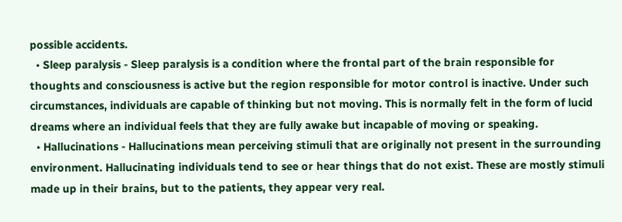possible accidents.
  • Sleep paralysis - Sleep paralysis is a condition where the frontal part of the brain responsible for thoughts and consciousness is active but the region responsible for motor control is inactive. Under such circumstances, individuals are capable of thinking but not moving. This is normally felt in the form of lucid dreams where an individual feels that they are fully awake but incapable of moving or speaking.
  • Hallucinations - Hallucinations mean perceiving stimuli that are originally not present in the surrounding environment. Hallucinating individuals tend to see or hear things that do not exist. These are mostly stimuli made up in their brains, but to the patients, they appear very real.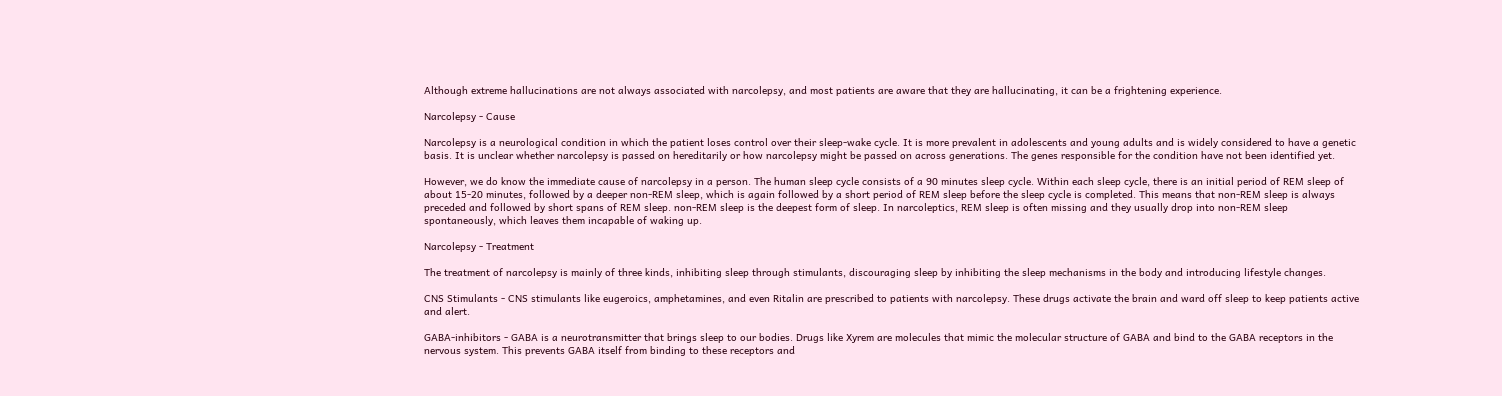Although extreme hallucinations are not always associated with narcolepsy, and most patients are aware that they are hallucinating, it can be a frightening experience.

Narcolepsy - Cause

Narcolepsy is a neurological condition in which the patient loses control over their sleep-wake cycle. It is more prevalent in adolescents and young adults and is widely considered to have a genetic basis. It is unclear whether narcolepsy is passed on hereditarily or how narcolepsy might be passed on across generations. The genes responsible for the condition have not been identified yet.

However, we do know the immediate cause of narcolepsy in a person. The human sleep cycle consists of a 90 minutes sleep cycle. Within each sleep cycle, there is an initial period of REM sleep of about 15-20 minutes, followed by a deeper non-REM sleep, which is again followed by a short period of REM sleep before the sleep cycle is completed. This means that non-REM sleep is always preceded and followed by short spans of REM sleep. non-REM sleep is the deepest form of sleep. In narcoleptics, REM sleep is often missing and they usually drop into non-REM sleep spontaneously, which leaves them incapable of waking up.

Narcolepsy - Treatment

The treatment of narcolepsy is mainly of three kinds, inhibiting sleep through stimulants, discouraging sleep by inhibiting the sleep mechanisms in the body and introducing lifestyle changes.

CNS Stimulants - CNS stimulants like eugeroics, amphetamines, and even Ritalin are prescribed to patients with narcolepsy. These drugs activate the brain and ward off sleep to keep patients active and alert.

GABA-inhibitors - GABA is a neurotransmitter that brings sleep to our bodies. Drugs like Xyrem are molecules that mimic the molecular structure of GABA and bind to the GABA receptors in the nervous system. This prevents GABA itself from binding to these receptors and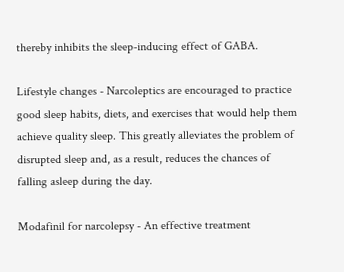thereby inhibits the sleep-inducing effect of GABA.

Lifestyle changes - Narcoleptics are encouraged to practice good sleep habits, diets, and exercises that would help them achieve quality sleep. This greatly alleviates the problem of disrupted sleep and, as a result, reduces the chances of falling asleep during the day.

Modafinil for narcolepsy - An effective treatment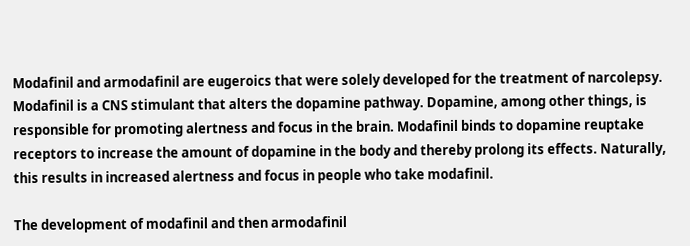Modafinil and armodafinil are eugeroics that were solely developed for the treatment of narcolepsy. Modafinil is a CNS stimulant that alters the dopamine pathway. Dopamine, among other things, is responsible for promoting alertness and focus in the brain. Modafinil binds to dopamine reuptake receptors to increase the amount of dopamine in the body and thereby prolong its effects. Naturally, this results in increased alertness and focus in people who take modafinil.

The development of modafinil and then armodafinil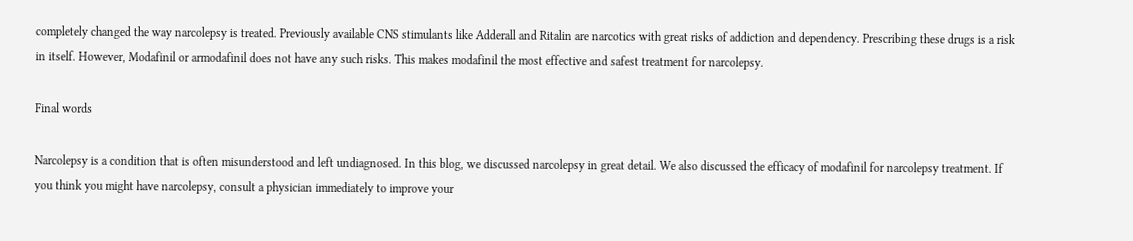completely changed the way narcolepsy is treated. Previously available CNS stimulants like Adderall and Ritalin are narcotics with great risks of addiction and dependency. Prescribing these drugs is a risk in itself. However, Modafinil or armodafinil does not have any such risks. This makes modafinil the most effective and safest treatment for narcolepsy.

Final words

Narcolepsy is a condition that is often misunderstood and left undiagnosed. In this blog, we discussed narcolepsy in great detail. We also discussed the efficacy of modafinil for narcolepsy treatment. If you think you might have narcolepsy, consult a physician immediately to improve your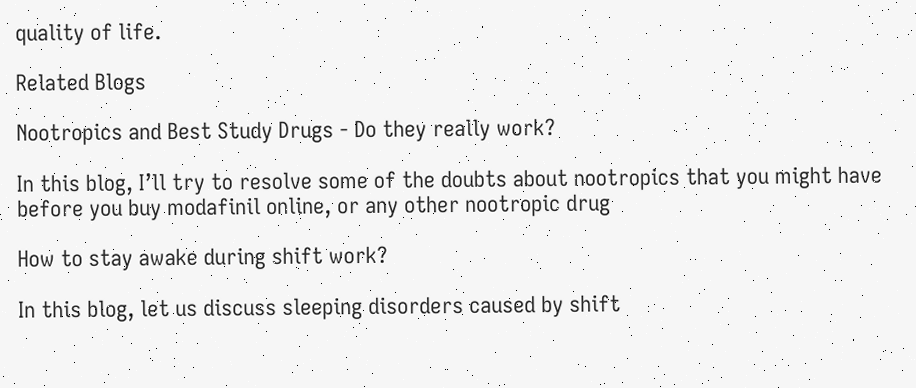quality of life.

Related Blogs

Nootropics and Best Study Drugs - Do they really work?

In this blog, I’ll try to resolve some of the doubts about nootropics that you might have before you buy modafinil online, or any other nootropic drug

How to stay awake during shift work?

In this blog, let us discuss sleeping disorders caused by shift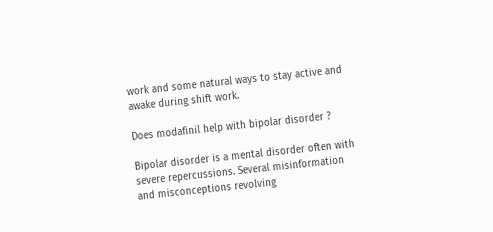work and some natural ways to stay active and awake during shift work.

Does modafinil help with bipolar disorder ?

Bipolar disorder is a mental disorder often with severe repercussions. Several misinformation and misconceptions revolving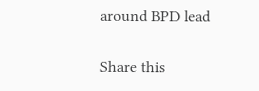around BPD lead

Share this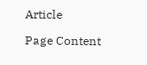Article

Page Content